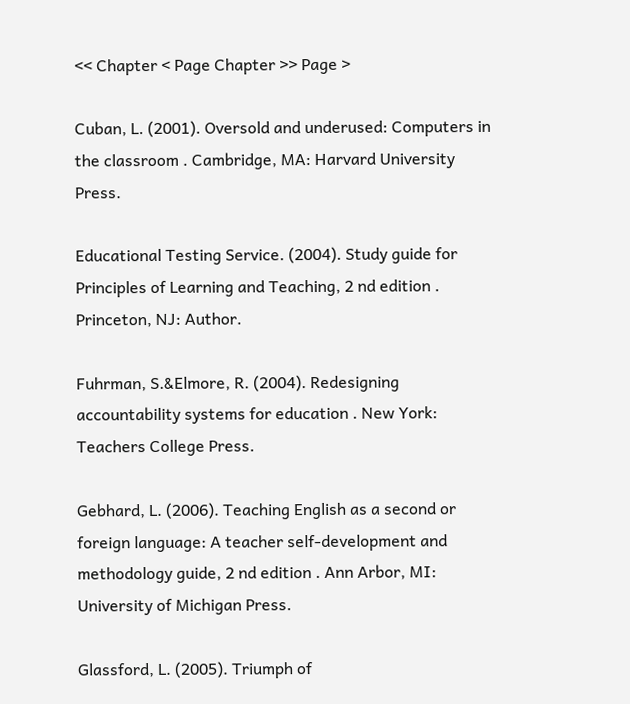<< Chapter < Page Chapter >> Page >

Cuban, L. (2001). Oversold and underused: Computers in the classroom . Cambridge, MA: Harvard University Press.

Educational Testing Service. (2004). Study guide for Principles of Learning and Teaching, 2 nd edition . Princeton, NJ: Author.

Fuhrman, S.&Elmore, R. (2004). Redesigning accountability systems for education . New York: Teachers College Press.

Gebhard, L. (2006). Teaching English as a second or foreign language: A teacher self-development and methodology guide, 2 nd edition . Ann Arbor, MI: University of Michigan Press.

Glassford, L. (2005). Triumph of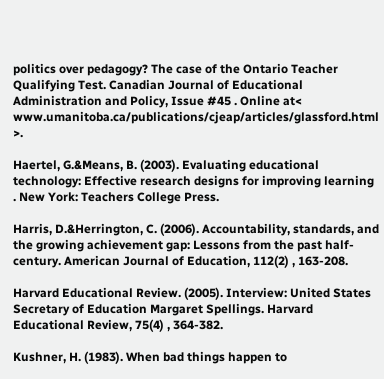politics over pedagogy? The case of the Ontario Teacher Qualifying Test. Canadian Journal of Educational Administration and Policy, Issue #45 . Online at< www.umanitoba.ca/publications/cjeap/articles/glassford.html >.

Haertel, G.&Means, B. (2003). Evaluating educational technology: Effective research designs for improving learning . New York: Teachers College Press.

Harris, D.&Herrington, C. (2006). Accountability, standards, and the growing achievement gap: Lessons from the past half-century. American Journal of Education, 112(2) , 163-208.

Harvard Educational Review. (2005). Interview: United States Secretary of Education Margaret Spellings. Harvard Educational Review, 75(4) , 364-382.

Kushner, H. (1983). When bad things happen to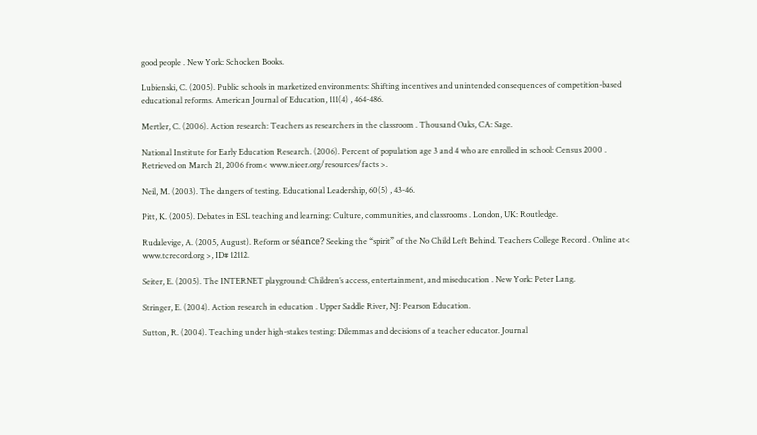good people . New York: Schocken Books.

Lubienski, C. (2005). Public schools in marketized environments: Shifting incentives and unintended consequences of competition-based educational reforms. American Journal of Education, 111(4) , 464-486.

Mertler, C. (2006). Action research: Teachers as researchers in the classroom . Thousand Oaks, CA: Sage.

National Institute for Early Education Research. (2006). Percent of population age 3 and 4 who are enrolled in school: Census 2000 . Retrieved on March 21, 2006 from< www.nieer.org/resources/facts >.

Neil, M. (2003). The dangers of testing. Educational Leadership, 60(5) , 43-46.

Pitt, K. (2005). Debates in ESL teaching and learning: Culture, communities, and classrooms . London, UK: Routledge.

Rudalevige, A. (2005, August). Reform or séance? Seeking the “spirit” of the No Child Left Behind. Teachers College Record . Online at< www.tcrecord.org >, ID# 12112.

Seiter, E. (2005). The INTERNET playground: Children’s access, entertainment, and miseducation . New York: Peter Lang.

Stringer, E. (2004). Action research in education . Upper Saddle River, NJ: Pearson Education.

Sutton, R. (2004). Teaching under high-stakes testing: Dilemmas and decisions of a teacher educator. Journal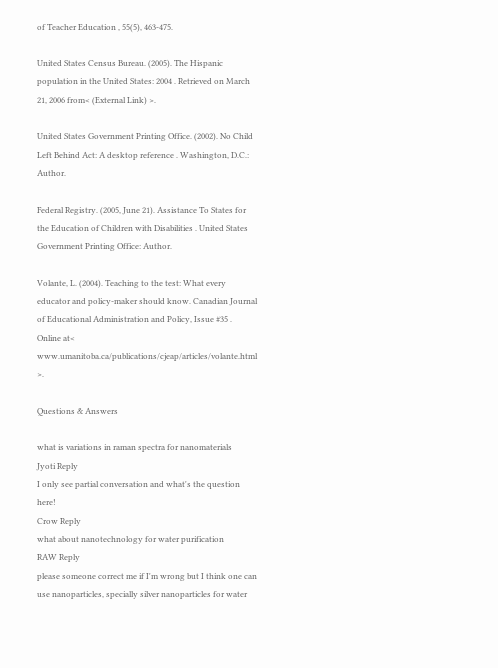of Teacher Education , 55(5), 463-475.

United States Census Bureau. (2005). The Hispanic population in the United States: 2004 . Retrieved on March 21, 2006 from< (External Link) >.

United States Government Printing Office. (2002). No Child Left Behind Act: A desktop reference . Washington, D.C.: Author.

Federal Registry. (2005, June 21). Assistance To States for the Education of Children with Disabilities . United States Government Printing Office: Author.

Volante, L. (2004). Teaching to the test: What every educator and policy-maker should know. Canadian Journal of Educational Administration and Policy, Issue #35 . Online at< www.umanitoba.ca/publications/cjeap/articles/volante.html >.

Questions & Answers

what is variations in raman spectra for nanomaterials
Jyoti Reply
I only see partial conversation and what's the question here!
Crow Reply
what about nanotechnology for water purification
RAW Reply
please someone correct me if I'm wrong but I think one can use nanoparticles, specially silver nanoparticles for water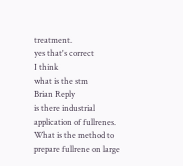treatment.
yes that's correct
I think
what is the stm
Brian Reply
is there industrial application of fullrenes. What is the method to prepare fullrene on large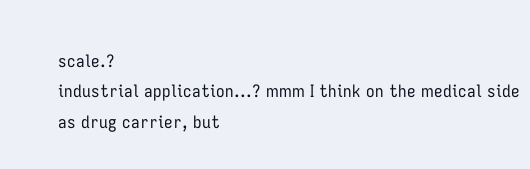scale.?
industrial application...? mmm I think on the medical side as drug carrier, but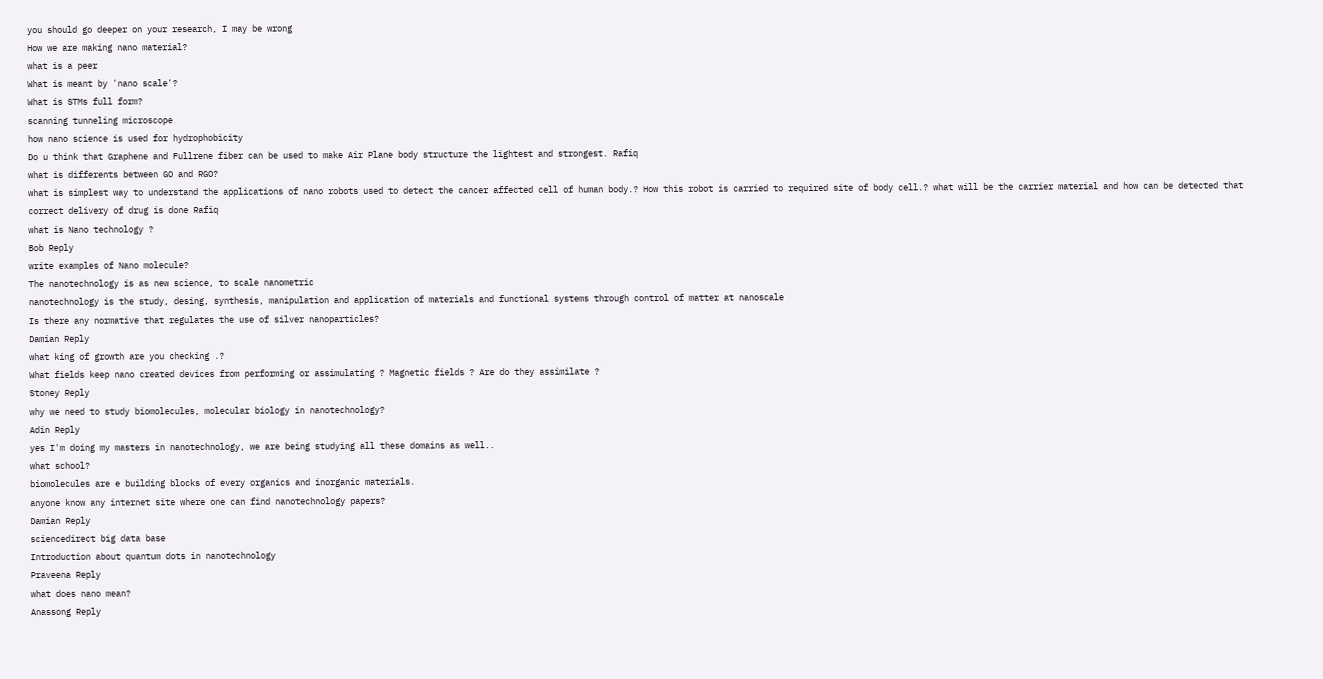you should go deeper on your research, I may be wrong
How we are making nano material?
what is a peer
What is meant by 'nano scale'?
What is STMs full form?
scanning tunneling microscope
how nano science is used for hydrophobicity
Do u think that Graphene and Fullrene fiber can be used to make Air Plane body structure the lightest and strongest. Rafiq
what is differents between GO and RGO?
what is simplest way to understand the applications of nano robots used to detect the cancer affected cell of human body.? How this robot is carried to required site of body cell.? what will be the carrier material and how can be detected that correct delivery of drug is done Rafiq
what is Nano technology ?
Bob Reply
write examples of Nano molecule?
The nanotechnology is as new science, to scale nanometric
nanotechnology is the study, desing, synthesis, manipulation and application of materials and functional systems through control of matter at nanoscale
Is there any normative that regulates the use of silver nanoparticles?
Damian Reply
what king of growth are you checking .?
What fields keep nano created devices from performing or assimulating ? Magnetic fields ? Are do they assimilate ?
Stoney Reply
why we need to study biomolecules, molecular biology in nanotechnology?
Adin Reply
yes I'm doing my masters in nanotechnology, we are being studying all these domains as well..
what school?
biomolecules are e building blocks of every organics and inorganic materials.
anyone know any internet site where one can find nanotechnology papers?
Damian Reply
sciencedirect big data base
Introduction about quantum dots in nanotechnology
Praveena Reply
what does nano mean?
Anassong Reply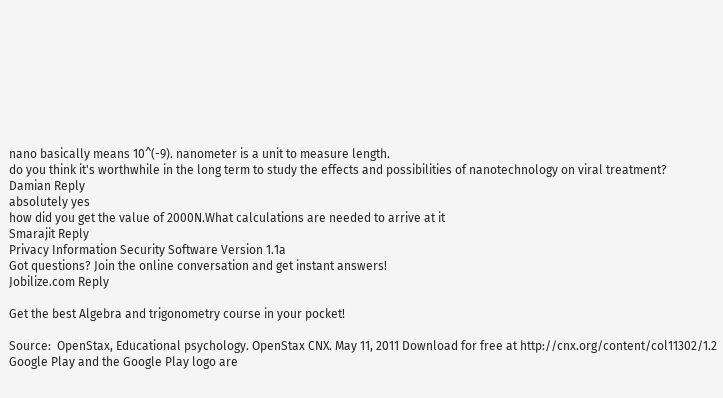nano basically means 10^(-9). nanometer is a unit to measure length.
do you think it's worthwhile in the long term to study the effects and possibilities of nanotechnology on viral treatment?
Damian Reply
absolutely yes
how did you get the value of 2000N.What calculations are needed to arrive at it
Smarajit Reply
Privacy Information Security Software Version 1.1a
Got questions? Join the online conversation and get instant answers!
Jobilize.com Reply

Get the best Algebra and trigonometry course in your pocket!

Source:  OpenStax, Educational psychology. OpenStax CNX. May 11, 2011 Download for free at http://cnx.org/content/col11302/1.2
Google Play and the Google Play logo are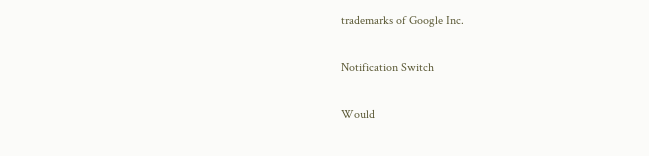trademarks of Google Inc.

Notification Switch

Would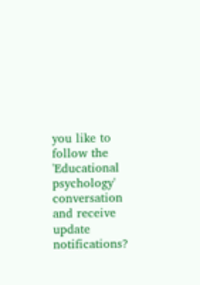you like to follow the 'Educational psychology' conversation and receive update notifications?